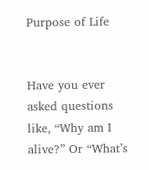Purpose of Life


Have you ever asked questions like, “Why am I alive?” Or “What’s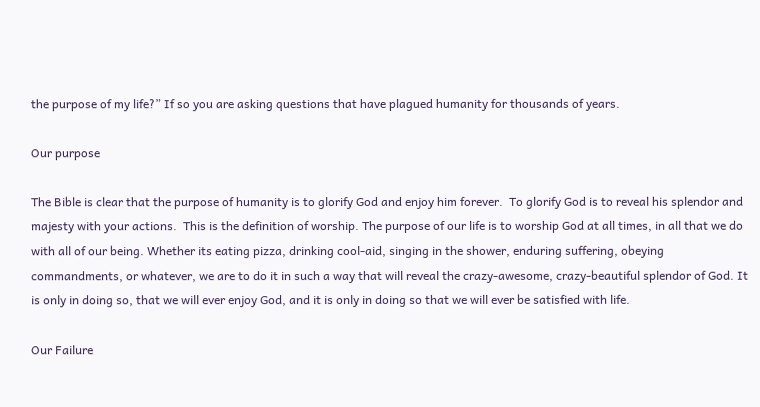the purpose of my life?” If so you are asking questions that have plagued humanity for thousands of years.

Our purpose

The Bible is clear that the purpose of humanity is to glorify God and enjoy him forever.  To glorify God is to reveal his splendor and majesty with your actions.  This is the definition of worship. The purpose of our life is to worship God at all times, in all that we do with all of our being. Whether its eating pizza, drinking cool-aid, singing in the shower, enduring suffering, obeying commandments, or whatever, we are to do it in such a way that will reveal the crazy-awesome, crazy-beautiful splendor of God. It is only in doing so, that we will ever enjoy God, and it is only in doing so that we will ever be satisfied with life.

Our Failure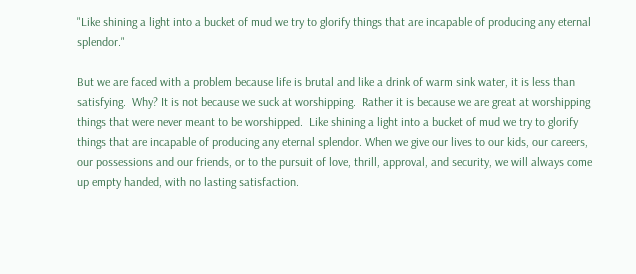"Like shining a light into a bucket of mud we try to glorify things that are incapable of producing any eternal splendor."

But we are faced with a problem because life is brutal and like a drink of warm sink water, it is less than satisfying.  Why? It is not because we suck at worshipping.  Rather it is because we are great at worshipping things that were never meant to be worshipped.  Like shining a light into a bucket of mud we try to glorify things that are incapable of producing any eternal splendor. When we give our lives to our kids, our careers, our possessions and our friends, or to the pursuit of love, thrill, approval, and security, we will always come up empty handed, with no lasting satisfaction.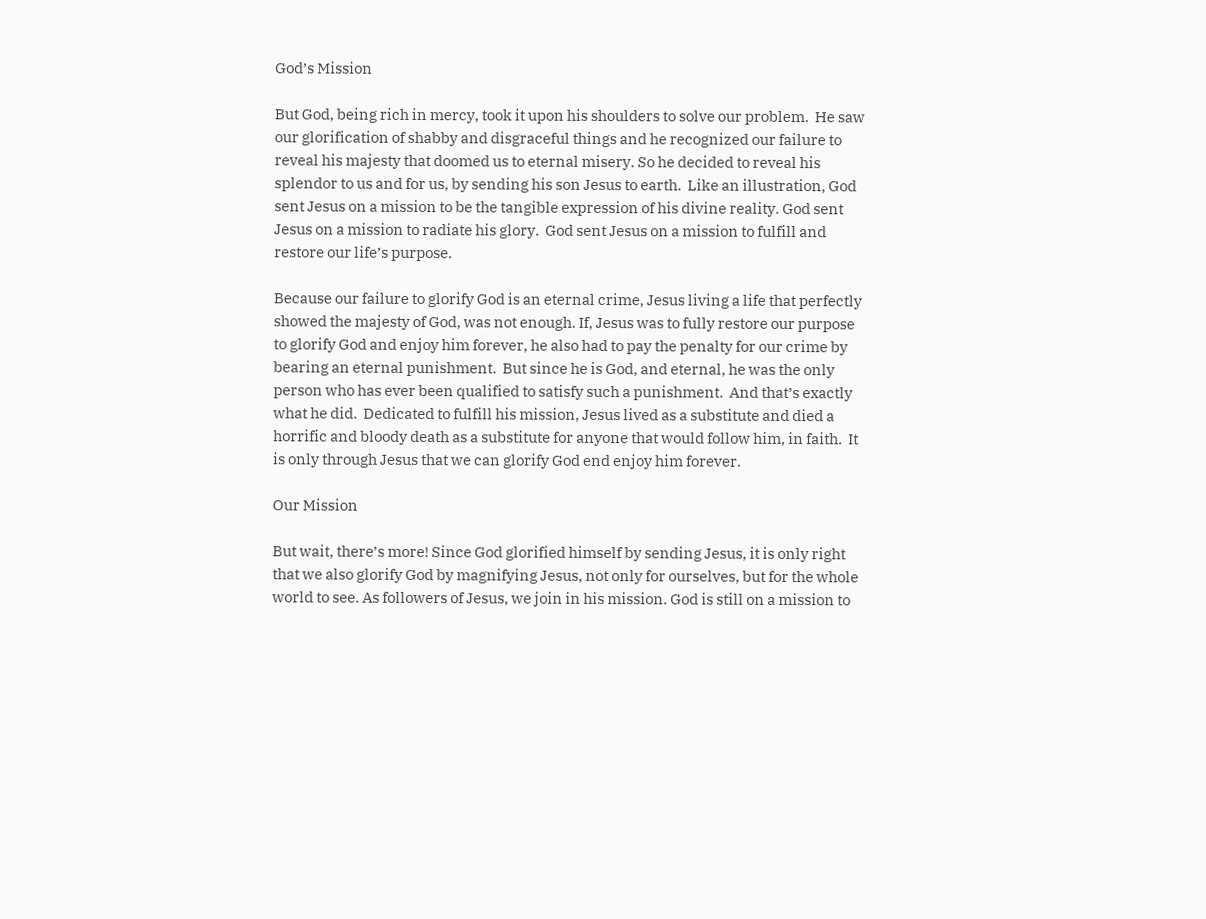God’s Mission

But God, being rich in mercy, took it upon his shoulders to solve our problem.  He saw our glorification of shabby and disgraceful things and he recognized our failure to reveal his majesty that doomed us to eternal misery. So he decided to reveal his splendor to us and for us, by sending his son Jesus to earth.  Like an illustration, God sent Jesus on a mission to be the tangible expression of his divine reality. God sent Jesus on a mission to radiate his glory.  God sent Jesus on a mission to fulfill and restore our life’s purpose.

Because our failure to glorify God is an eternal crime, Jesus living a life that perfectly showed the majesty of God, was not enough. If, Jesus was to fully restore our purpose to glorify God and enjoy him forever, he also had to pay the penalty for our crime by bearing an eternal punishment.  But since he is God, and eternal, he was the only person who has ever been qualified to satisfy such a punishment.  And that’s exactly what he did.  Dedicated to fulfill his mission, Jesus lived as a substitute and died a horrific and bloody death as a substitute for anyone that would follow him, in faith.  It is only through Jesus that we can glorify God end enjoy him forever.

Our Mission

But wait, there’s more! Since God glorified himself by sending Jesus, it is only right that we also glorify God by magnifying Jesus, not only for ourselves, but for the whole world to see. As followers of Jesus, we join in his mission. God is still on a mission to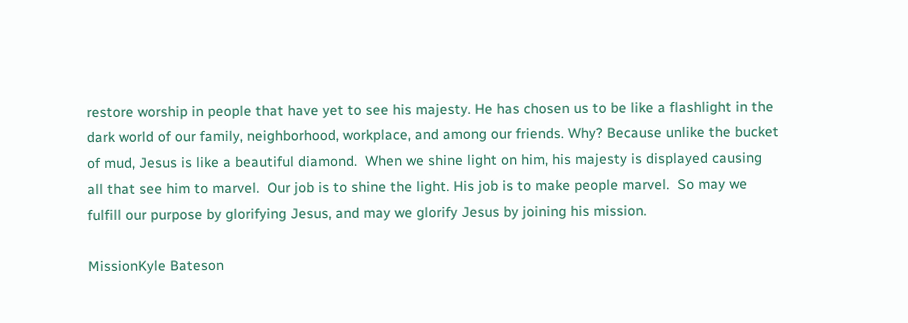restore worship in people that have yet to see his majesty. He has chosen us to be like a flashlight in the dark world of our family, neighborhood, workplace, and among our friends. Why? Because unlike the bucket of mud, Jesus is like a beautiful diamond.  When we shine light on him, his majesty is displayed causing all that see him to marvel.  Our job is to shine the light. His job is to make people marvel.  So may we fulfill our purpose by glorifying Jesus, and may we glorify Jesus by joining his mission.

MissionKyle Bateson